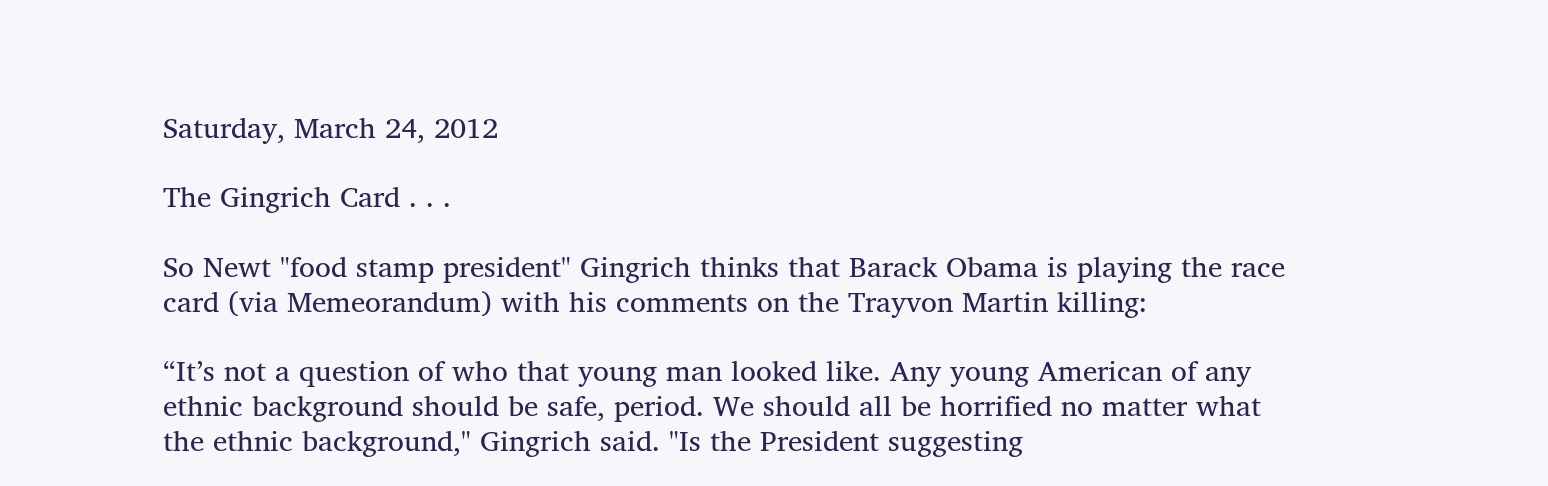Saturday, March 24, 2012

The Gingrich Card . . .

So Newt "food stamp president" Gingrich thinks that Barack Obama is playing the race card (via Memeorandum) with his comments on the Trayvon Martin killing:

“It’s not a question of who that young man looked like. Any young American of any ethnic background should be safe, period. We should all be horrified no matter what the ethnic background," Gingrich said. "Is the President suggesting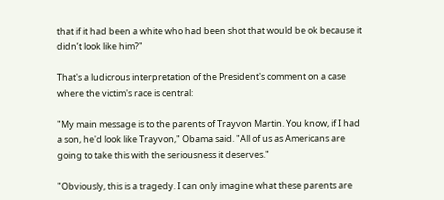that if it had been a white who had been shot that would be ok because it didn’t look like him?"

That's a ludicrous interpretation of the President's comment on a case where the victim's race is central:

"My main message is to the parents of Trayvon Martin. You know, if I had a son, he'd look like Trayvon," Obama said. "All of us as Americans are going to take this with the seriousness it deserves."

"Obviously, this is a tragedy. I can only imagine what these parents are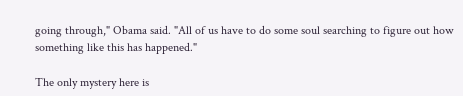going through," Obama said. "All of us have to do some soul searching to figure out how something like this has happened."

The only mystery here is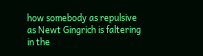how somebody as repulsive as Newt Gingrich is faltering in the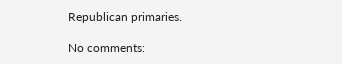Republican primaries.

No comments: